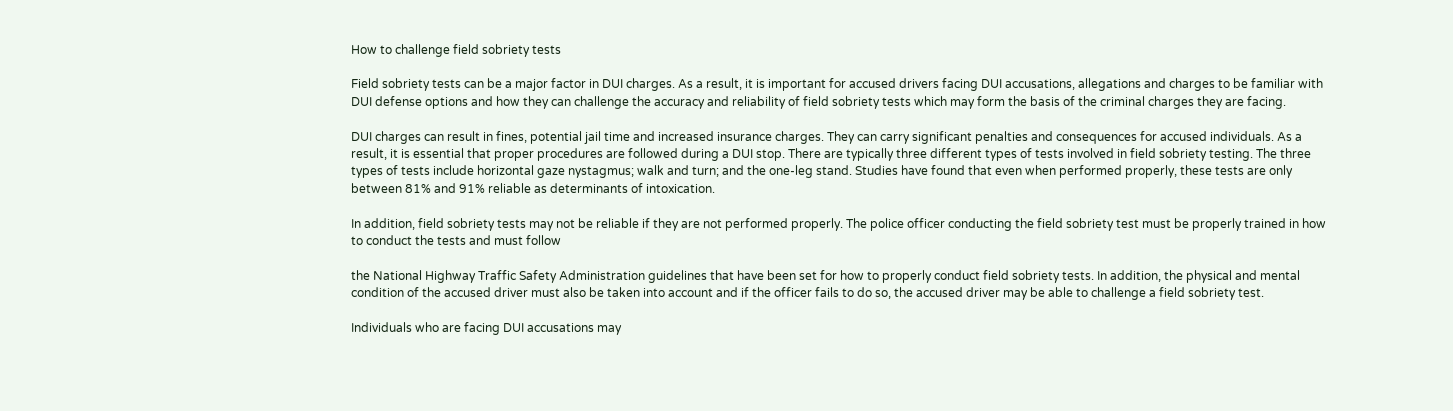How to challenge field sobriety tests

Field sobriety tests can be a major factor in DUI charges. As a result, it is important for accused drivers facing DUI accusations, allegations and charges to be familiar with DUI defense options and how they can challenge the accuracy and reliability of field sobriety tests which may form the basis of the criminal charges they are facing.

DUI charges can result in fines, potential jail time and increased insurance charges. They can carry significant penalties and consequences for accused individuals. As a result, it is essential that proper procedures are followed during a DUI stop. There are typically three different types of tests involved in field sobriety testing. The three types of tests include horizontal gaze nystagmus; walk and turn; and the one-leg stand. Studies have found that even when performed properly, these tests are only between 81% and 91% reliable as determinants of intoxication.

In addition, field sobriety tests may not be reliable if they are not performed properly. The police officer conducting the field sobriety test must be properly trained in how to conduct the tests and must follow

the National Highway Traffic Safety Administration guidelines that have been set for how to properly conduct field sobriety tests. In addition, the physical and mental condition of the accused driver must also be taken into account and if the officer fails to do so, the accused driver may be able to challenge a field sobriety test.

Individuals who are facing DUI accusations may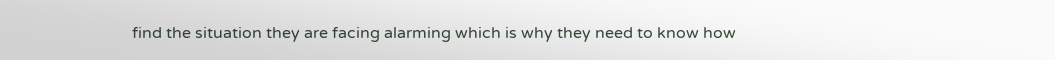find the situation they are facing alarming which is why they need to know how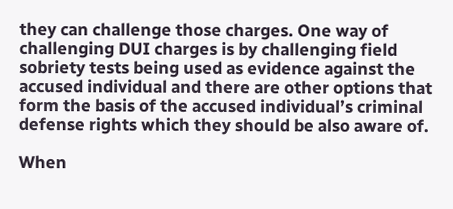they can challenge those charges. One way of challenging DUI charges is by challenging field sobriety tests being used as evidence against the accused individual and there are other options that form the basis of the accused individual’s criminal defense rights which they should be also aware of.

When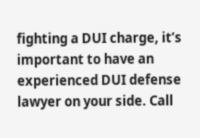fighting a DUI charge, it’s important to have an experienced DUI defense lawyer on your side. Call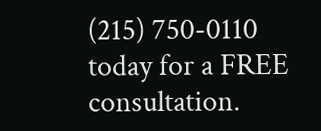(215) 750-0110 today for a FREE consultation.